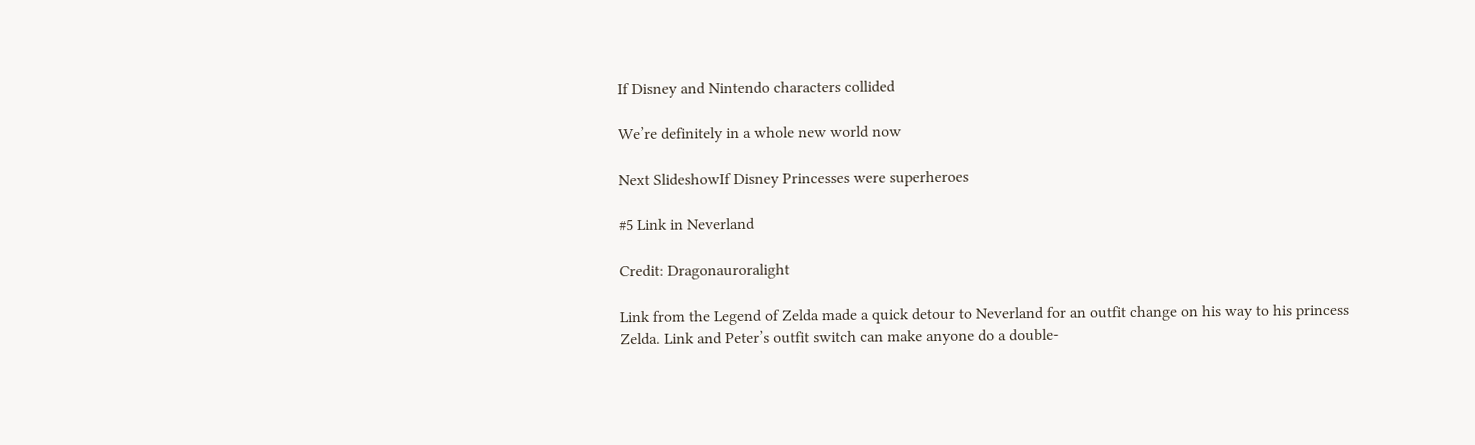If Disney and Nintendo characters collided

We’re definitely in a whole new world now

Next SlideshowIf Disney Princesses were superheroes

#5 Link in Neverland

Credit: Dragonauroralight

Link from the Legend of Zelda made a quick detour to Neverland for an outfit change on his way to his princess Zelda. Link and Peter’s outfit switch can make anyone do a double-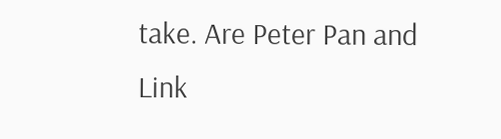take. Are Peter Pan and Link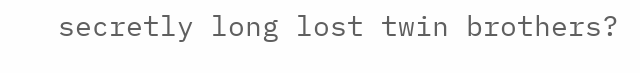secretly long lost twin brothers?